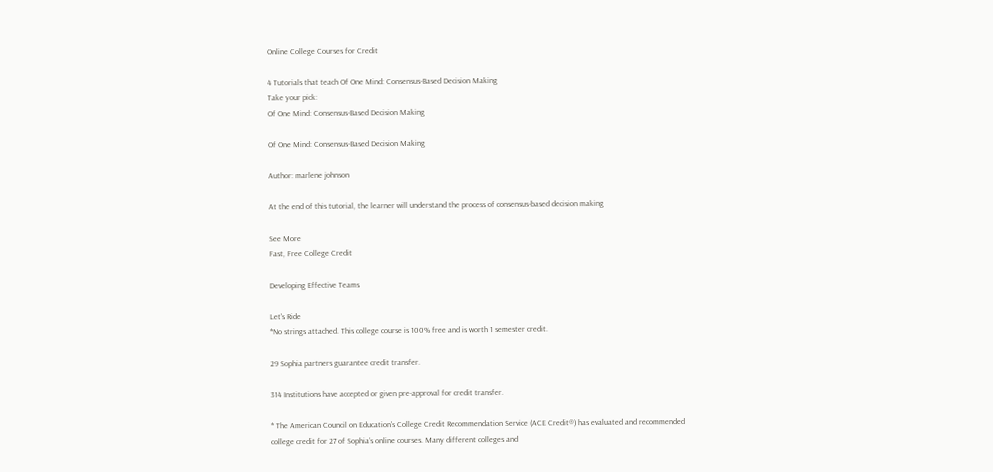Online College Courses for Credit

4 Tutorials that teach Of One Mind: Consensus-Based Decision Making
Take your pick:
Of One Mind: Consensus-Based Decision Making

Of One Mind: Consensus-Based Decision Making

Author: marlene johnson

At the end of this tutorial, the learner will understand the process of consensus-based decision making

See More
Fast, Free College Credit

Developing Effective Teams

Let's Ride
*No strings attached. This college course is 100% free and is worth 1 semester credit.

29 Sophia partners guarantee credit transfer.

314 Institutions have accepted or given pre-approval for credit transfer.

* The American Council on Education's College Credit Recommendation Service (ACE Credit®) has evaluated and recommended college credit for 27 of Sophia’s online courses. Many different colleges and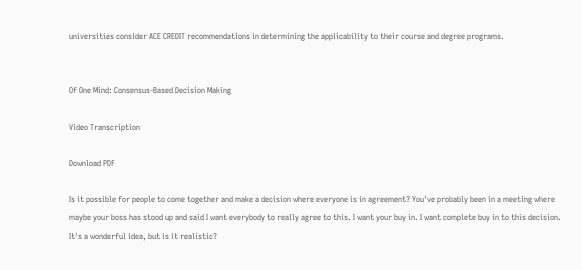universities consider ACE CREDIT recommendations in determining the applicability to their course and degree programs.


Of One Mind: Consensus-Based Decision Making

Video Transcription

Download PDF

Is it possible for people to come together and make a decision where everyone is in agreement? You've probably been in a meeting where maybe your boss has stood up and said I want everybody to really agree to this. I want your buy in. I want complete buy in to this decision. It's a wonderful idea, but is it realistic?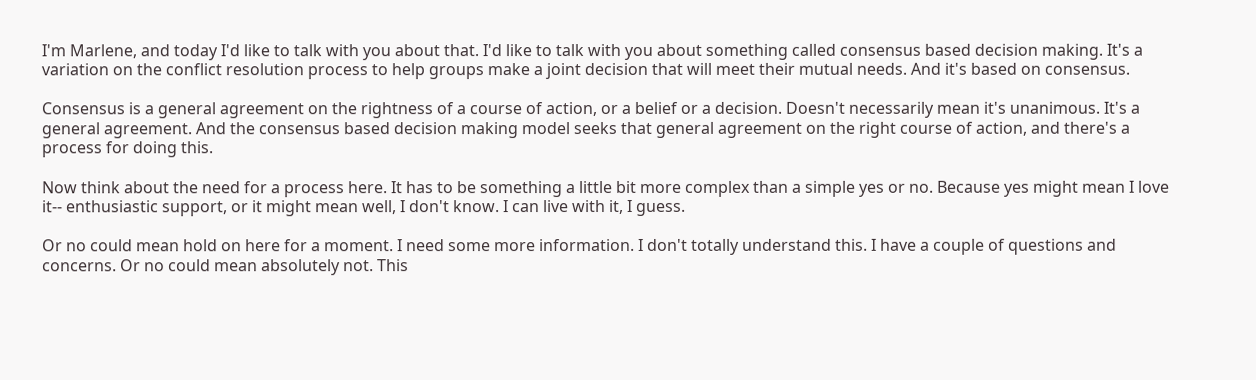I'm Marlene, and today I'd like to talk with you about that. I'd like to talk with you about something called consensus based decision making. It's a variation on the conflict resolution process to help groups make a joint decision that will meet their mutual needs. And it's based on consensus.

Consensus is a general agreement on the rightness of a course of action, or a belief or a decision. Doesn't necessarily mean it's unanimous. It's a general agreement. And the consensus based decision making model seeks that general agreement on the right course of action, and there's a process for doing this.

Now think about the need for a process here. It has to be something a little bit more complex than a simple yes or no. Because yes might mean I love it-- enthusiastic support, or it might mean well, I don't know. I can live with it, I guess.

Or no could mean hold on here for a moment. I need some more information. I don't totally understand this. I have a couple of questions and concerns. Or no could mean absolutely not. This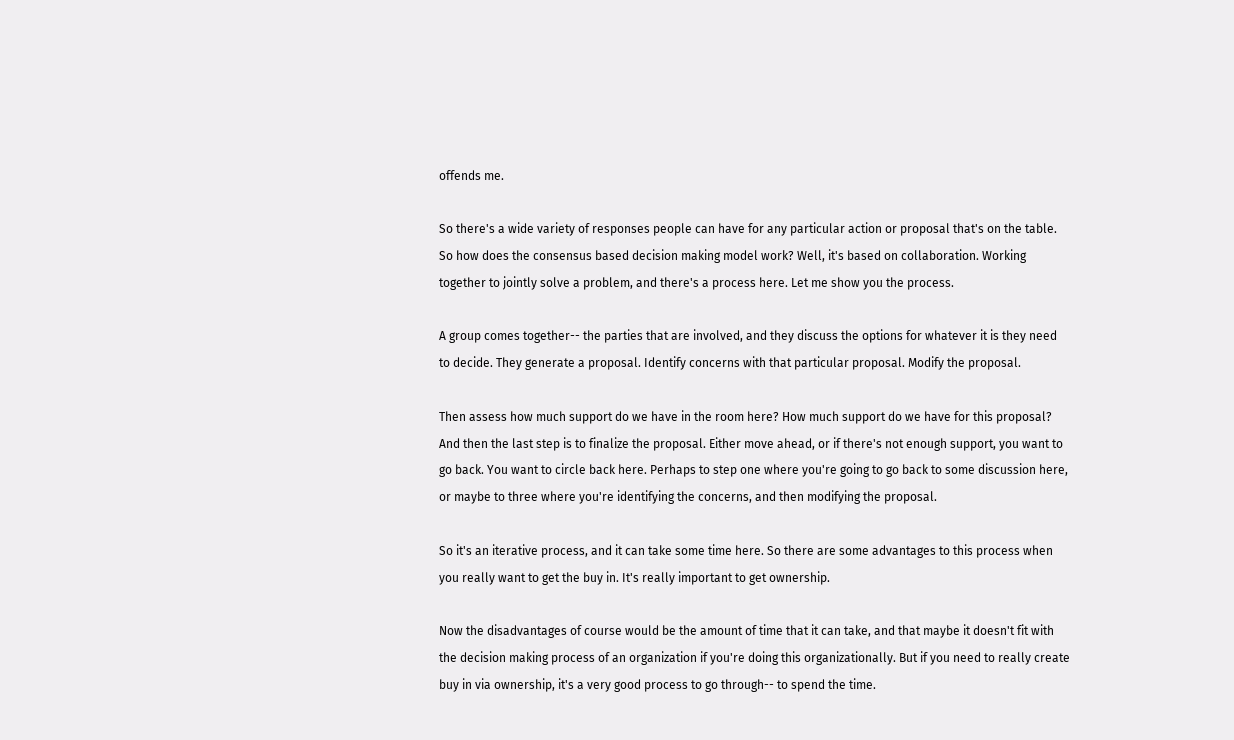offends me.

So there's a wide variety of responses people can have for any particular action or proposal that's on the table. So how does the consensus based decision making model work? Well, it's based on collaboration. Working together to jointly solve a problem, and there's a process here. Let me show you the process.

A group comes together-- the parties that are involved, and they discuss the options for whatever it is they need to decide. They generate a proposal. Identify concerns with that particular proposal. Modify the proposal.

Then assess how much support do we have in the room here? How much support do we have for this proposal? And then the last step is to finalize the proposal. Either move ahead, or if there's not enough support, you want to go back. You want to circle back here. Perhaps to step one where you're going to go back to some discussion here, or maybe to three where you're identifying the concerns, and then modifying the proposal.

So it's an iterative process, and it can take some time here. So there are some advantages to this process when you really want to get the buy in. It's really important to get ownership.

Now the disadvantages of course would be the amount of time that it can take, and that maybe it doesn't fit with the decision making process of an organization if you're doing this organizationally. But if you need to really create buy in via ownership, it's a very good process to go through-- to spend the time.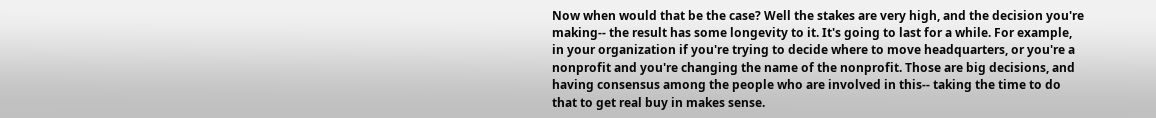Now when would that be the case? Well the stakes are very high, and the decision you're making-- the result has some longevity to it. It's going to last for a while. For example, in your organization if you're trying to decide where to move headquarters, or you're a nonprofit and you're changing the name of the nonprofit. Those are big decisions, and having consensus among the people who are involved in this-- taking the time to do that to get real buy in makes sense.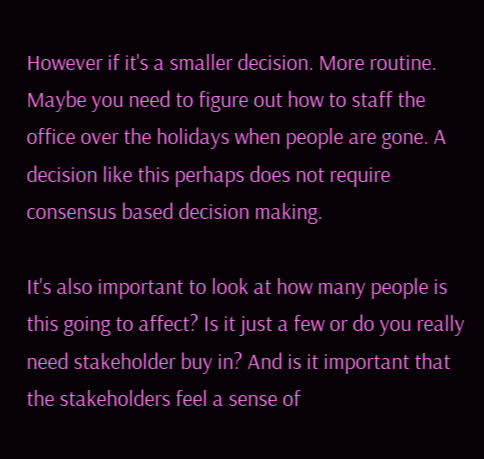However if it's a smaller decision. More routine. Maybe you need to figure out how to staff the office over the holidays when people are gone. A decision like this perhaps does not require consensus based decision making.

It's also important to look at how many people is this going to affect? Is it just a few or do you really need stakeholder buy in? And is it important that the stakeholders feel a sense of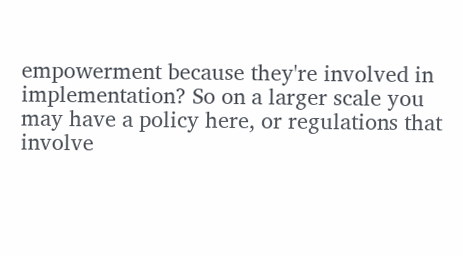empowerment because they're involved in implementation? So on a larger scale you may have a policy here, or regulations that involve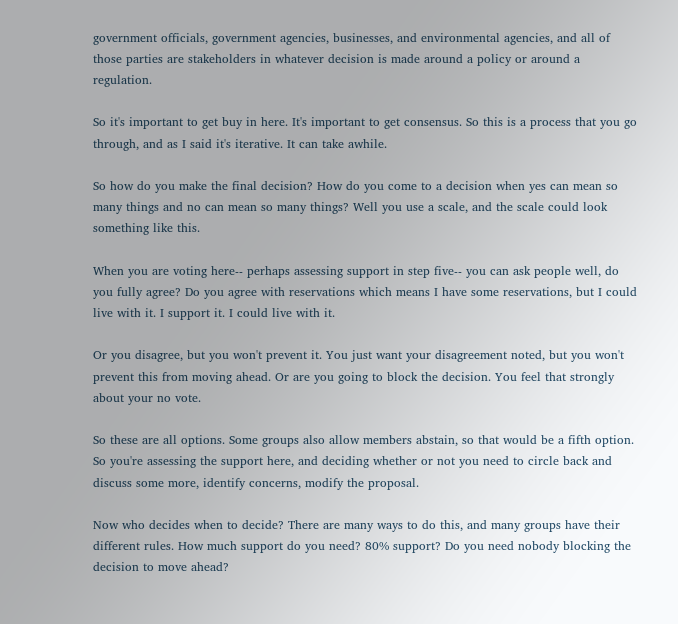government officials, government agencies, businesses, and environmental agencies, and all of those parties are stakeholders in whatever decision is made around a policy or around a regulation.

So it's important to get buy in here. It's important to get consensus. So this is a process that you go through, and as I said it's iterative. It can take awhile.

So how do you make the final decision? How do you come to a decision when yes can mean so many things and no can mean so many things? Well you use a scale, and the scale could look something like this.

When you are voting here-- perhaps assessing support in step five-- you can ask people well, do you fully agree? Do you agree with reservations which means I have some reservations, but I could live with it. I support it. I could live with it.

Or you disagree, but you won't prevent it. You just want your disagreement noted, but you won't prevent this from moving ahead. Or are you going to block the decision. You feel that strongly about your no vote.

So these are all options. Some groups also allow members abstain, so that would be a fifth option. So you're assessing the support here, and deciding whether or not you need to circle back and discuss some more, identify concerns, modify the proposal.

Now who decides when to decide? There are many ways to do this, and many groups have their different rules. How much support do you need? 80% support? Do you need nobody blocking the decision to move ahead?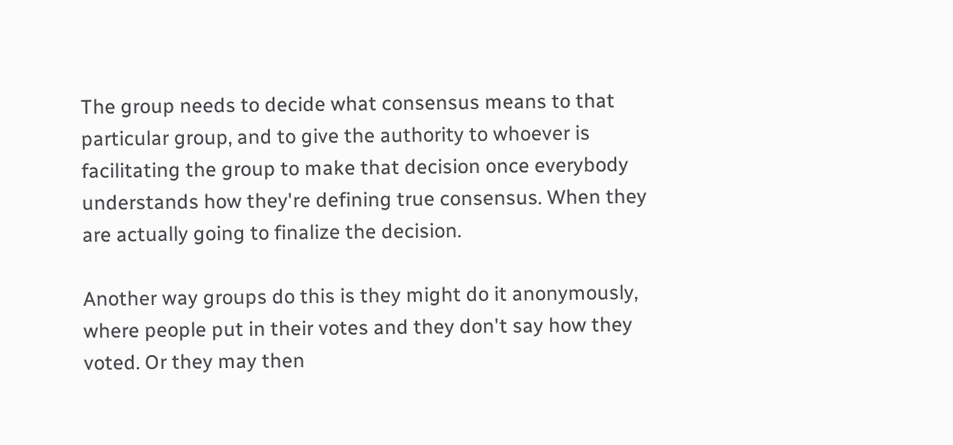The group needs to decide what consensus means to that particular group, and to give the authority to whoever is facilitating the group to make that decision once everybody understands how they're defining true consensus. When they are actually going to finalize the decision.

Another way groups do this is they might do it anonymously, where people put in their votes and they don't say how they voted. Or they may then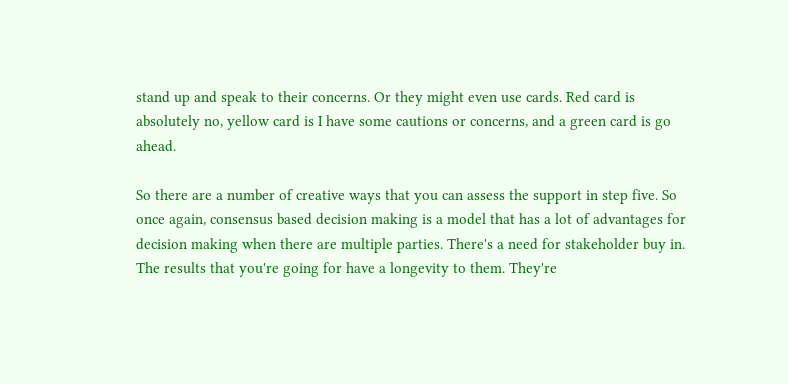stand up and speak to their concerns. Or they might even use cards. Red card is absolutely no, yellow card is I have some cautions or concerns, and a green card is go ahead.

So there are a number of creative ways that you can assess the support in step five. So once again, consensus based decision making is a model that has a lot of advantages for decision making when there are multiple parties. There's a need for stakeholder buy in. The results that you're going for have a longevity to them. They're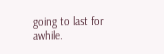going to last for awhile.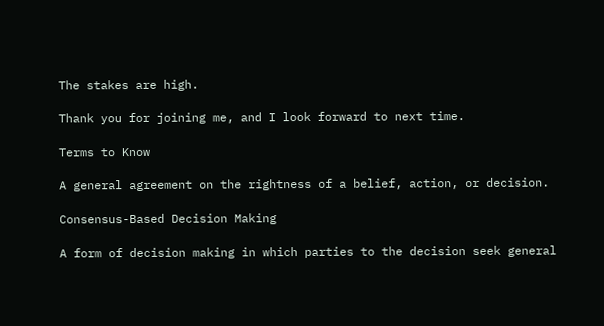The stakes are high.

Thank you for joining me, and I look forward to next time.

Terms to Know

A general agreement on the rightness of a belief, action, or decision.

Consensus-Based Decision Making

A form of decision making in which parties to the decision seek general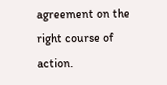agreement on the right course of action.